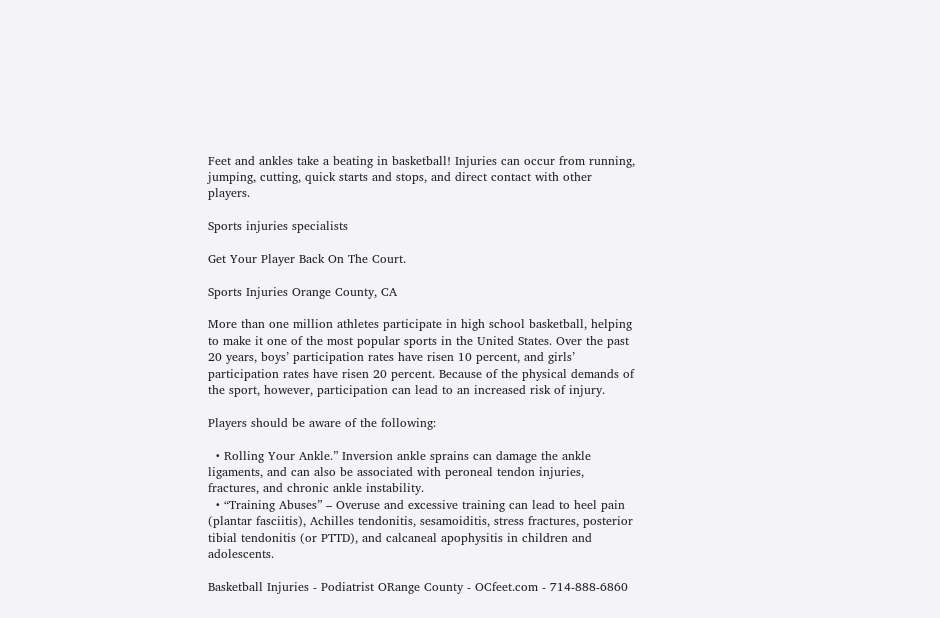Feet and ankles take a beating in basketball! Injuries can occur from running, jumping, cutting, quick starts and stops, and direct contact with other players.

Sports injuries specialists

Get Your Player Back On The Court.

Sports Injuries Orange County, CA

More than one million athletes participate in high school basketball, helping to make it one of the most popular sports in the United States. Over the past 20 years, boys’ participation rates have risen 10 percent, and girls’ participation rates have risen 20 percent. Because of the physical demands of the sport, however, participation can lead to an increased risk of injury.

Players should be aware of the following:

  • Rolling Your Ankle.” Inversion ankle sprains can damage the ankle ligaments, and can also be associated with peroneal tendon injuries, fractures, and chronic ankle instability.
  • “Training Abuses” – Overuse and excessive training can lead to heel pain (plantar fasciitis), Achilles tendonitis, sesamoiditis, stress fractures, posterior tibial tendonitis (or PTTD), and calcaneal apophysitis in children and adolescents.

Basketball Injuries - Podiatrist ORange County - OCfeet.com - 714-888-6860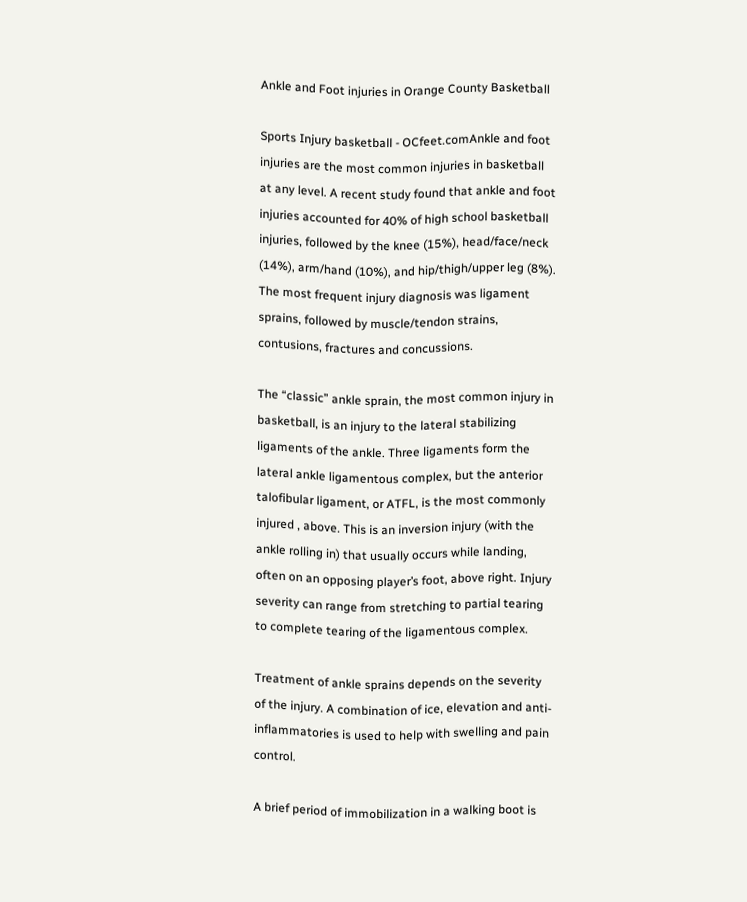Ankle and Foot injuries in Orange County Basketball

Sports Injury basketball - OCfeet.comAnkle and foot injuries are the most common injuries in basketball at any level. A recent study found that ankle and foot injuries accounted for 40% of high school basketball injuries, followed by the knee (15%), head/face/neck (14%), arm/hand (10%), and hip/thigh/upper leg (8%). The most frequent injury diagnosis was ligament sprains, followed by muscle/tendon strains, contusions, fractures and concussions.

The “classic” ankle sprain, the most common injury in basketball, is an injury to the lateral stabilizing ligaments of the ankle. Three ligaments form the lateral ankle ligamentous complex, but the anterior talofibular ligament, or ATFL, is the most commonly injured , above. This is an inversion injury (with the ankle rolling in) that usually occurs while landing, often on an opposing player’s foot, above right. Injury severity can range from stretching to partial tearing to complete tearing of the ligamentous complex.

Treatment of ankle sprains depends on the severity of the injury. A combination of ice, elevation and anti-inflammatories is used to help with swelling and pain control.

A brief period of immobilization in a walking boot is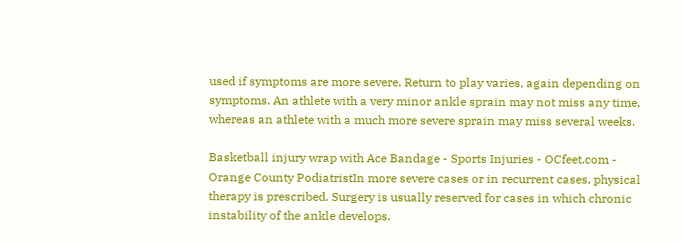used if symptoms are more severe. Return to play varies, again depending on symptoms. An athlete with a very minor ankle sprain may not miss any time, whereas an athlete with a much more severe sprain may miss several weeks.

Basketball injury wrap with Ace Bandage - Sports Injuries - OCfeet.com - Orange County PodiatristIn more severe cases or in recurrent cases, physical therapy is prescribed. Surgery is usually reserved for cases in which chronic instability of the ankle develops.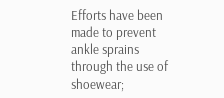Efforts have been made to prevent ankle sprains through the use of shoewear;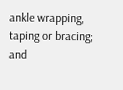ankle wrapping, taping or bracing; and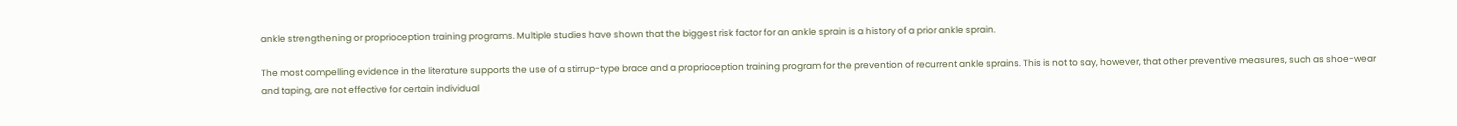ankle strengthening or proprioception training programs. Multiple studies have shown that the biggest risk factor for an ankle sprain is a history of a prior ankle sprain.

The most compelling evidence in the literature supports the use of a stirrup-type brace and a proprioception training program for the prevention of recurrent ankle sprains. This is not to say, however, that other preventive measures, such as shoe-wear and taping, are not effective for certain individual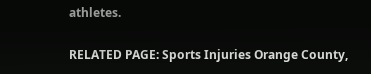athletes.

RELATED PAGE: Sports Injuries Orange County,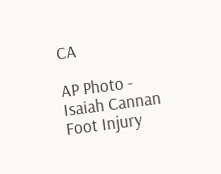CA

AP Photo - Isaiah Cannan Foot Injury